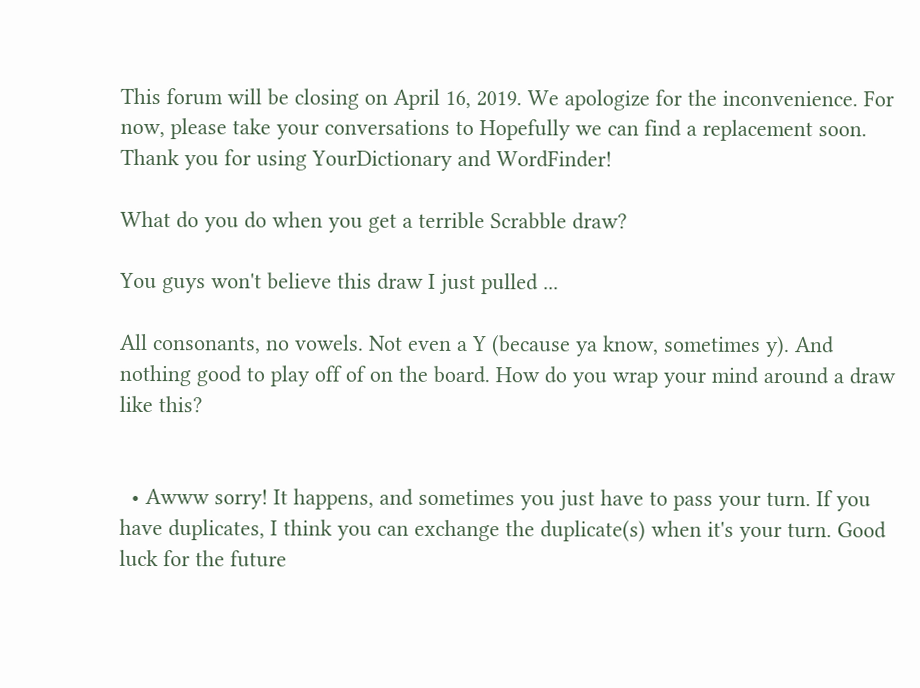This forum will be closing on April 16, 2019. We apologize for the inconvenience. For now, please take your conversations to Hopefully we can find a replacement soon. Thank you for using YourDictionary and WordFinder!

What do you do when you get a terrible Scrabble draw?

You guys won't believe this draw I just pulled ...

All consonants, no vowels. Not even a Y (because ya know, sometimes y). And nothing good to play off of on the board. How do you wrap your mind around a draw like this?


  • Awww sorry! It happens, and sometimes you just have to pass your turn. If you have duplicates, I think you can exchange the duplicate(s) when it's your turn. Good luck for the future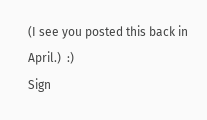(I see you posted this back in April.)  :)
Sign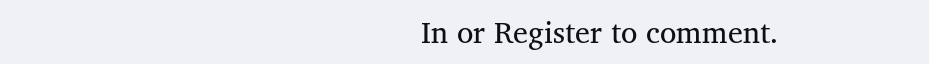In or Register to comment.